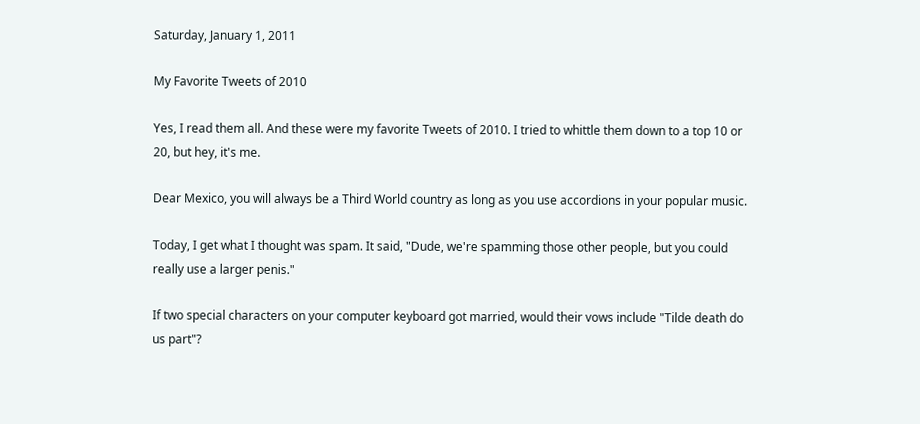Saturday, January 1, 2011

My Favorite Tweets of 2010

Yes, I read them all. And these were my favorite Tweets of 2010. I tried to whittle them down to a top 10 or 20, but hey, it's me.

Dear Mexico, you will always be a Third World country as long as you use accordions in your popular music.

Today, I get what I thought was spam. It said, "Dude, we're spamming those other people, but you could really use a larger penis."

If two special characters on your computer keyboard got married, would their vows include "Tilde death do us part"?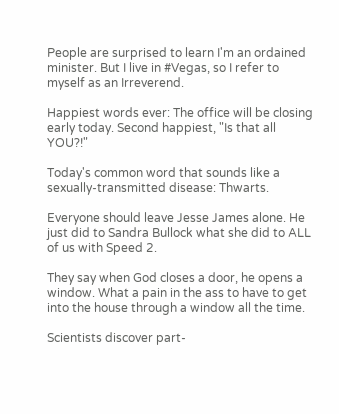People are surprised to learn I'm an ordained minister. But I live in #Vegas, so I refer to myself as an Irreverend.

Happiest words ever: The office will be closing early today. Second happiest, "Is that all YOU?!"

Today's common word that sounds like a sexually-transmitted disease: Thwarts.

Everyone should leave Jesse James alone. He just did to Sandra Bullock what she did to ALL of us with Speed 2.

They say when God closes a door, he opens a window. What a pain in the ass to have to get into the house through a window all the time.

Scientists discover part-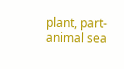plant, part-animal sea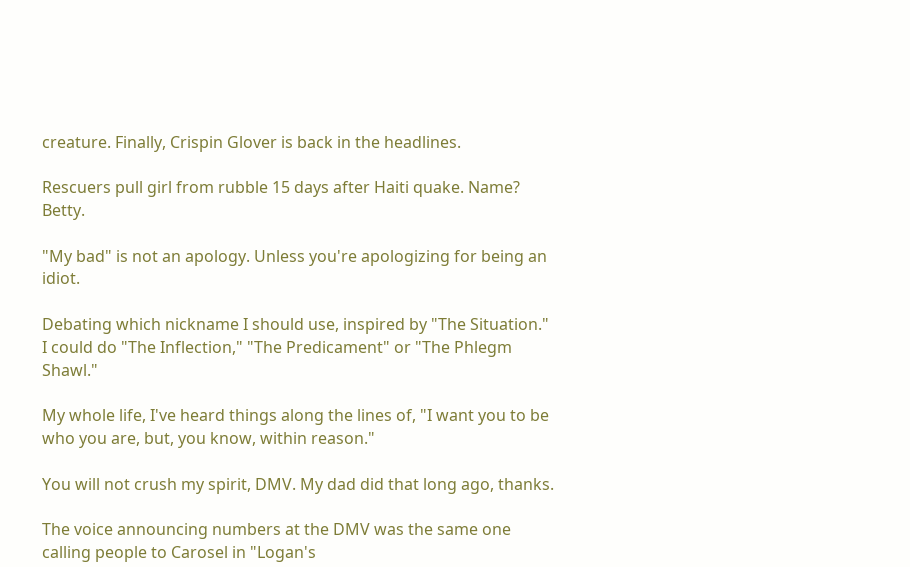creature. Finally, Crispin Glover is back in the headlines.

Rescuers pull girl from rubble 15 days after Haiti quake. Name? Betty.

"My bad" is not an apology. Unless you're apologizing for being an idiot.

Debating which nickname I should use, inspired by "The Situation." I could do "The Inflection," "The Predicament" or "The Phlegm Shawl."

My whole life, I've heard things along the lines of, "I want you to be who you are, but, you know, within reason."

You will not crush my spirit, DMV. My dad did that long ago, thanks.

The voice announcing numbers at the DMV was the same one calling people to Carosel in "Logan's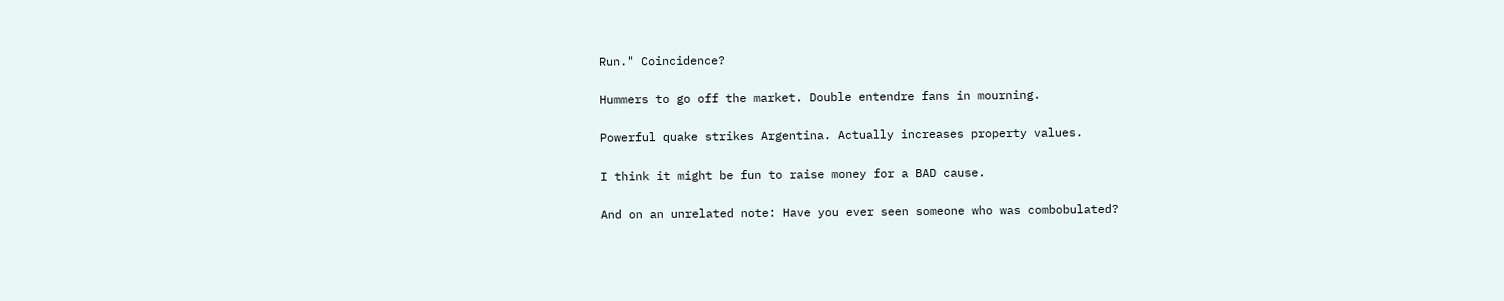Run." Coincidence?

Hummers to go off the market. Double entendre fans in mourning.

Powerful quake strikes Argentina. Actually increases property values.

I think it might be fun to raise money for a BAD cause.

And on an unrelated note: Have you ever seen someone who was combobulated?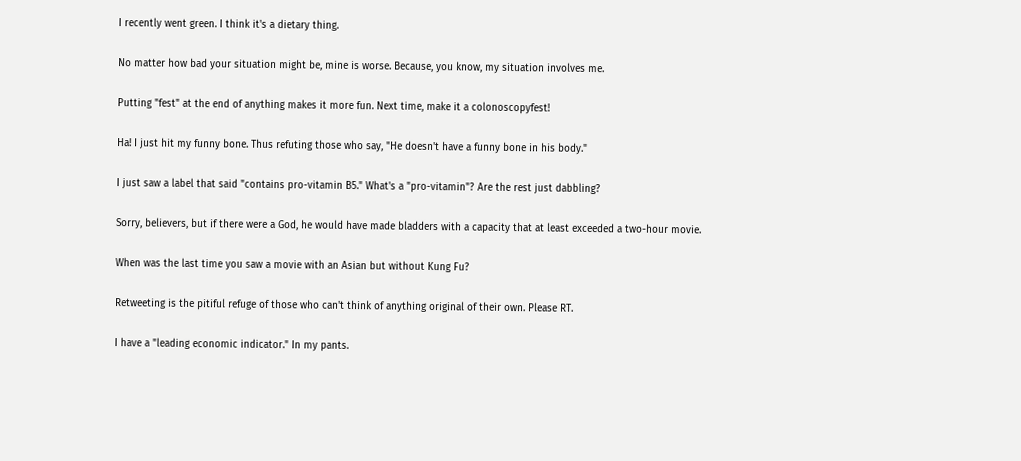I recently went green. I think it's a dietary thing.

No matter how bad your situation might be, mine is worse. Because, you know, my situation involves me.

Putting "fest" at the end of anything makes it more fun. Next time, make it a colonoscopyfest!

Ha! I just hit my funny bone. Thus refuting those who say, "He doesn't have a funny bone in his body."

I just saw a label that said "contains pro-vitamin B5." What's a "pro-vitamin"? Are the rest just dabbling?

Sorry, believers, but if there were a God, he would have made bladders with a capacity that at least exceeded a two-hour movie.

When was the last time you saw a movie with an Asian but without Kung Fu?

Retweeting is the pitiful refuge of those who can't think of anything original of their own. Please RT.

I have a "leading economic indicator." In my pants.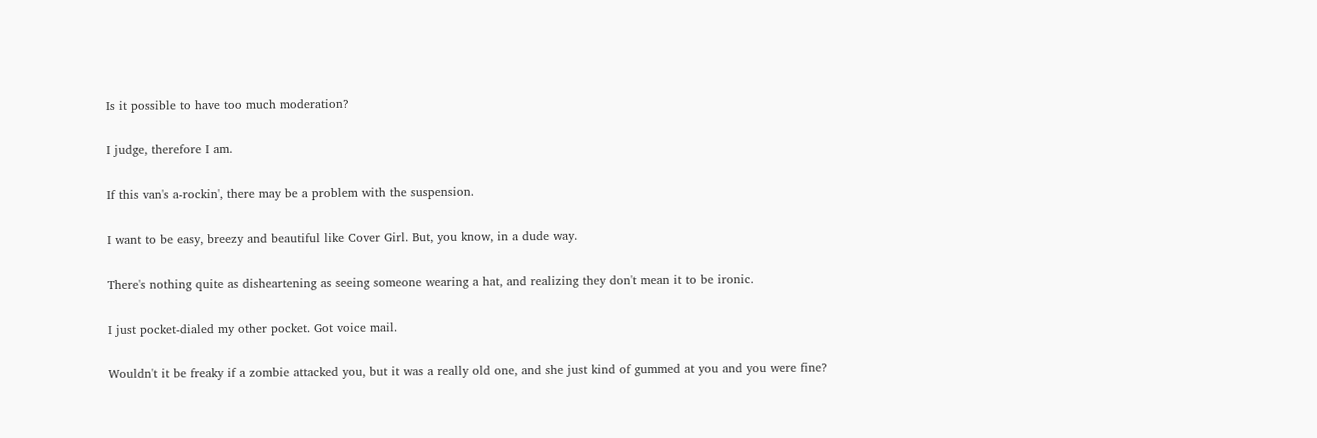Is it possible to have too much moderation?

I judge, therefore I am.

If this van's a-rockin', there may be a problem with the suspension.

I want to be easy, breezy and beautiful like Cover Girl. But, you know, in a dude way.

There's nothing quite as disheartening as seeing someone wearing a hat, and realizing they don't mean it to be ironic.

I just pocket-dialed my other pocket. Got voice mail.

Wouldn't it be freaky if a zombie attacked you, but it was a really old one, and she just kind of gummed at you and you were fine?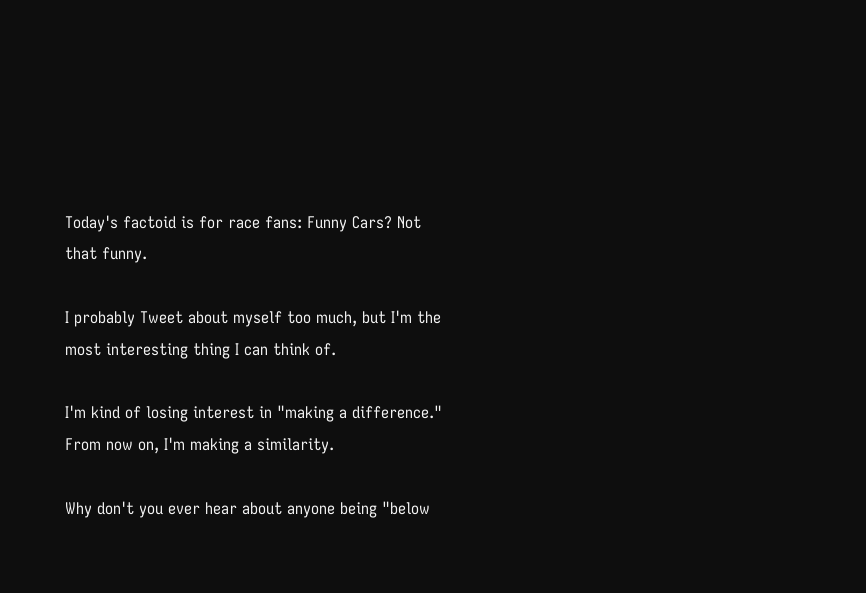Today's factoid is for race fans: Funny Cars? Not that funny.

I probably Tweet about myself too much, but I'm the most interesting thing I can think of.

I'm kind of losing interest in "making a difference." From now on, I'm making a similarity.

Why don't you ever hear about anyone being "below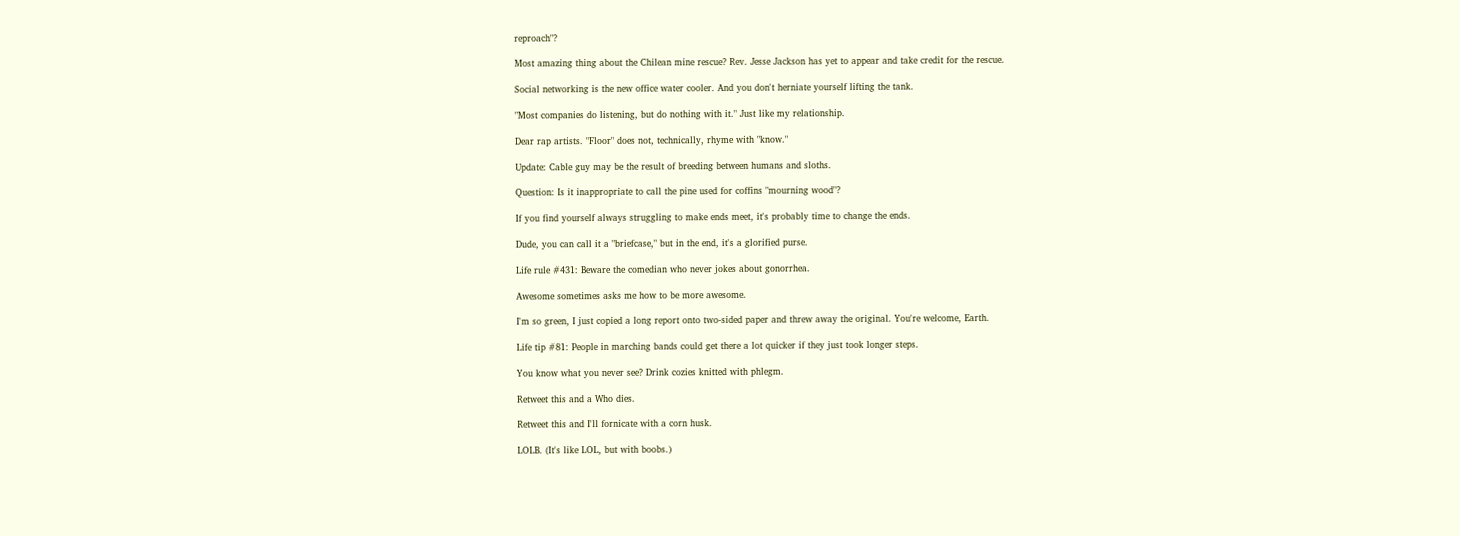reproach"?

Most amazing thing about the Chilean mine rescue? Rev. Jesse Jackson has yet to appear and take credit for the rescue.

Social networking is the new office water cooler. And you don't herniate yourself lifting the tank.

"Most companies do listening, but do nothing with it." Just like my relationship.

Dear rap artists. "Floor" does not, technically, rhyme with "know."

Update: Cable guy may be the result of breeding between humans and sloths.

Question: Is it inappropriate to call the pine used for coffins "mourning wood"?

If you find yourself always struggling to make ends meet, it's probably time to change the ends.

Dude, you can call it a "briefcase," but in the end, it's a glorified purse.

Life rule #431: Beware the comedian who never jokes about gonorrhea.

Awesome sometimes asks me how to be more awesome.

I'm so green, I just copied a long report onto two-sided paper and threw away the original. You're welcome, Earth.

Life tip #81: People in marching bands could get there a lot quicker if they just took longer steps.

You know what you never see? Drink cozies knitted with phlegm.

Retweet this and a Who dies.

Retweet this and I'll fornicate with a corn husk.

LOLB. (It's like LOL, but with boobs.)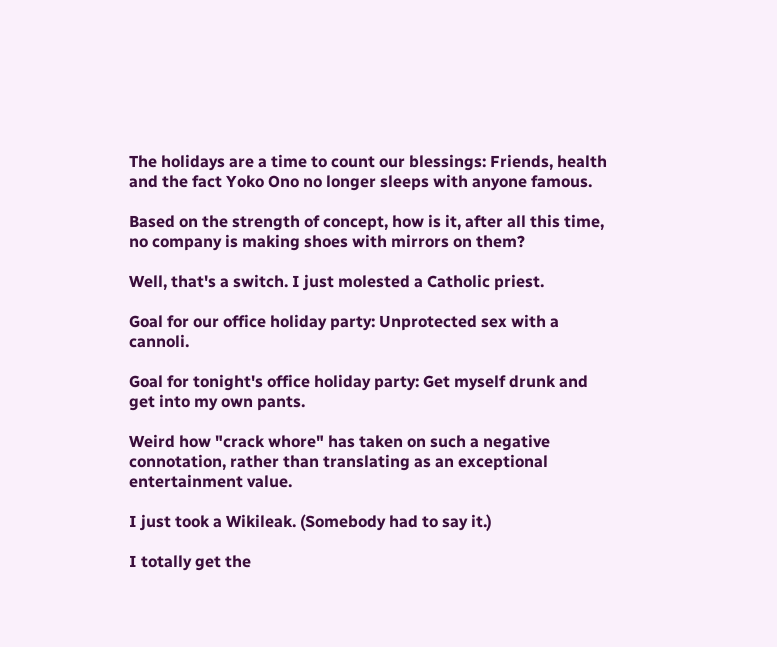The holidays are a time to count our blessings: Friends, health and the fact Yoko Ono no longer sleeps with anyone famous.

Based on the strength of concept, how is it, after all this time, no company is making shoes with mirrors on them?

Well, that's a switch. I just molested a Catholic priest.

Goal for our office holiday party: Unprotected sex with a cannoli.

Goal for tonight's office holiday party: Get myself drunk and get into my own pants.

Weird how "crack whore" has taken on such a negative connotation, rather than translating as an exceptional entertainment value.

I just took a Wikileak. (Somebody had to say it.)

I totally get the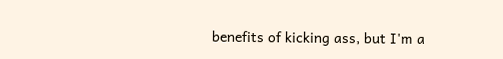benefits of kicking ass, but I'm a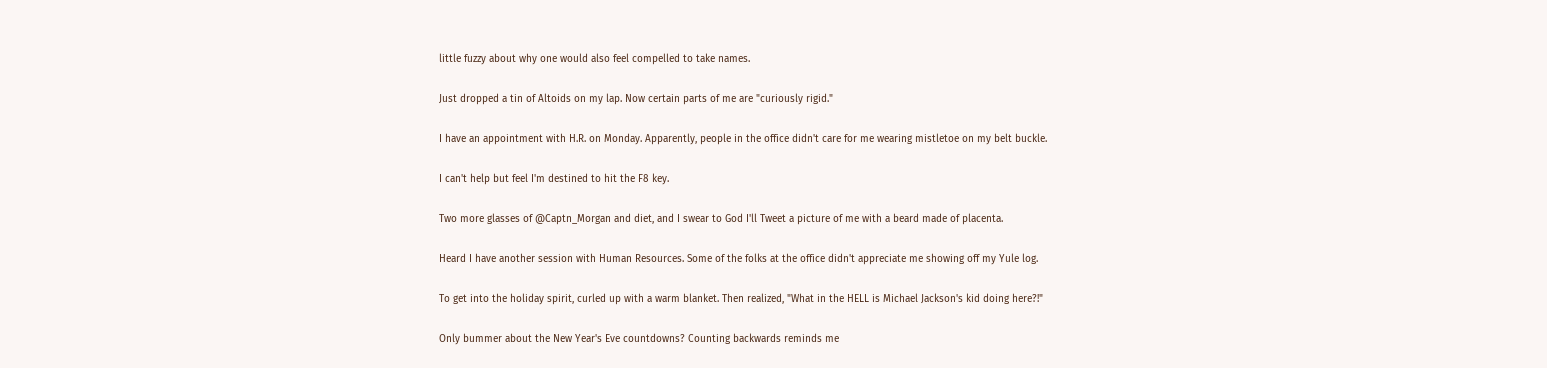little fuzzy about why one would also feel compelled to take names.

Just dropped a tin of Altoids on my lap. Now certain parts of me are "curiously rigid."

I have an appointment with H.R. on Monday. Apparently, people in the office didn't care for me wearing mistletoe on my belt buckle.

I can't help but feel I'm destined to hit the F8 key.

Two more glasses of @Captn_Morgan and diet, and I swear to God I'll Tweet a picture of me with a beard made of placenta.

Heard I have another session with Human Resources. Some of the folks at the office didn't appreciate me showing off my Yule log.

To get into the holiday spirit, curled up with a warm blanket. Then realized, "What in the HELL is Michael Jackson's kid doing here?!"

Only bummer about the New Year's Eve countdowns? Counting backwards reminds me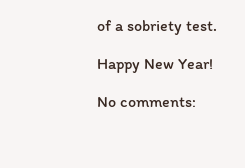of a sobriety test.

Happy New Year!

No comments: